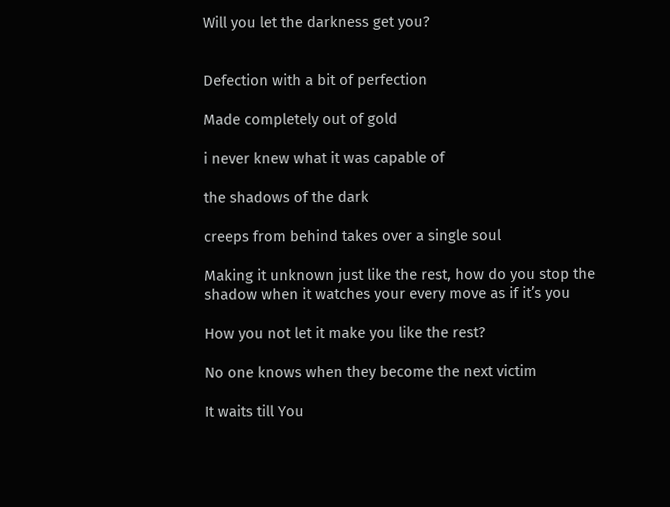Will you let the darkness get you?


Defection with a bit of perfection

Made completely out of gold

i never knew what it was capable of

the shadows of the dark

creeps from behind takes over a single soul

Making it unknown just like the rest, how do you stop the shadow when it watches your every move as if it’s you

How you not let it make you like the rest?

No one knows when they become the next victim

It waits till You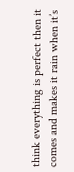think everything is perfect then it comes and makes it rain when it’s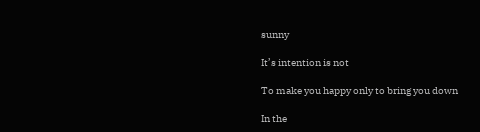sunny

It’s intention is not

To make you happy only to bring you down

In the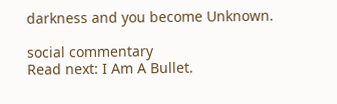darkness and you become Unknown.

social commentary
Read next: I Am A Bullet.